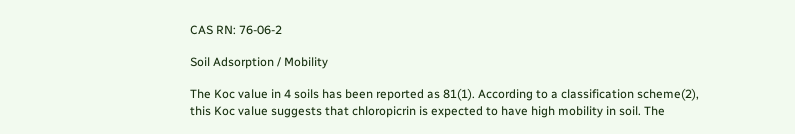CAS RN: 76-06-2

Soil Adsorption / Mobility

The Koc value in 4 soils has been reported as 81(1). According to a classification scheme(2), this Koc value suggests that chloropicrin is expected to have high mobility in soil. The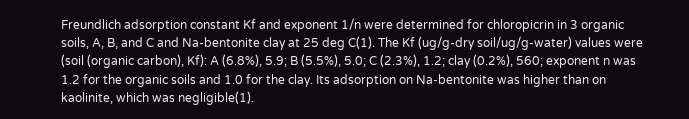Freundlich adsorption constant Kf and exponent 1/n were determined for chloropicrin in 3 organic soils, A, B, and C and Na-bentonite clay at 25 deg C(1). The Kf (ug/g-dry soil/ug/g-water) values were (soil (organic carbon), Kf): A (6.8%), 5.9; B (5.5%), 5.0; C (2.3%), 1.2; clay (0.2%), 560; exponent n was 1.2 for the organic soils and 1.0 for the clay. Its adsorption on Na-bentonite was higher than on kaolinite, which was negligible(1).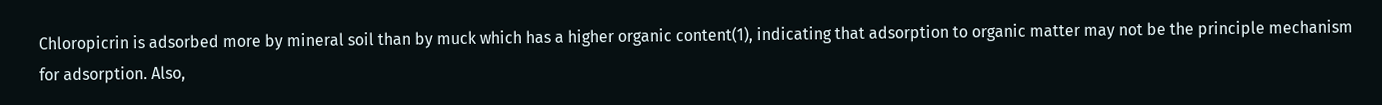Chloropicrin is adsorbed more by mineral soil than by muck which has a higher organic content(1), indicating that adsorption to organic matter may not be the principle mechanism for adsorption. Also,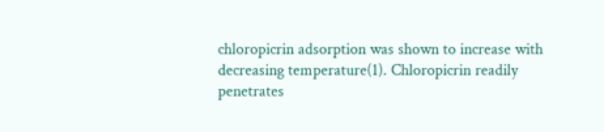chloropicrin adsorption was shown to increase with decreasing temperature(1). Chloropicrin readily penetrates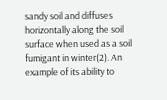sandy soil and diffuses horizontally along the soil surface when used as a soil fumigant in winter(2). An example of its ability to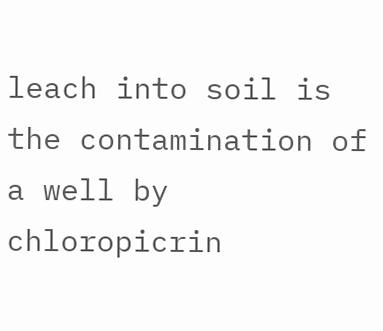leach into soil is the contamination of a well by chloropicrin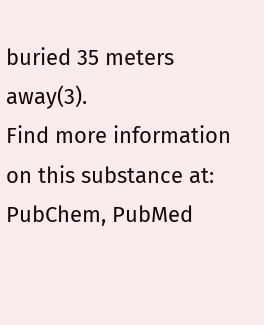buried 35 meters away(3).
Find more information on this substance at: PubChem, PubMed